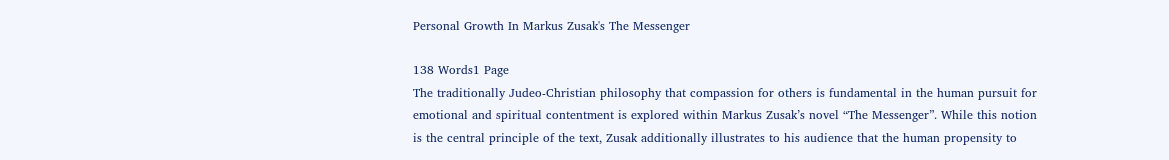Personal Growth In Markus Zusak's The Messenger

138 Words1 Page
The traditionally Judeo-Christian philosophy that compassion for others is fundamental in the human pursuit for emotional and spiritual contentment is explored within Markus Zusak’s novel “The Messenger”. While this notion is the central principle of the text, Zusak additionally illustrates to his audience that the human propensity to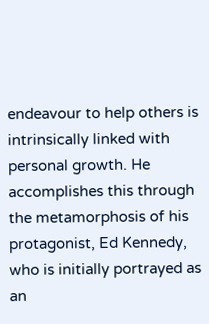endeavour to help others is intrinsically linked with personal growth. He accomplishes this through the metamorphosis of his protagonist, Ed Kennedy, who is initially portrayed as an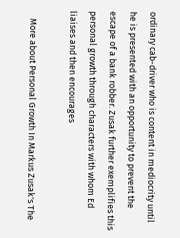ordinary cab-driver who is content in mediocrity until he is presented with an opportunity to prevent the escape of a bank robber. Zusak further exemplifies this personal growth through characters with whom Ed liaises and then encourages

    More about Personal Growth In Markus Zusak's The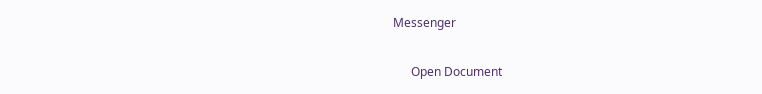Messenger

      Open Document